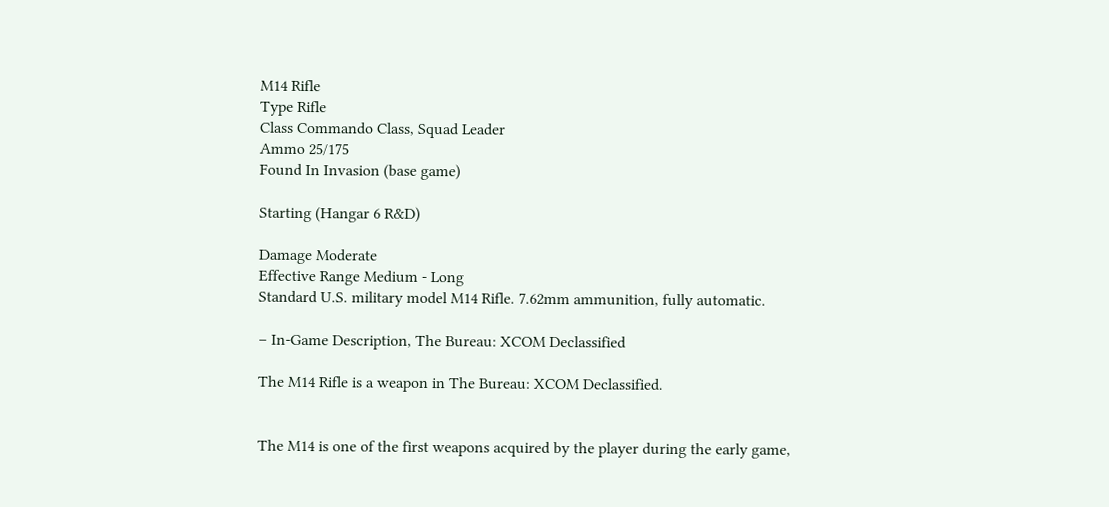M14 Rifle
Type Rifle
Class Commando Class, Squad Leader
Ammo 25/175
Found In Invasion (base game)

Starting (Hangar 6 R&D)

Damage Moderate
Effective Range Medium - Long
Standard U.S. military model M14 Rifle. 7.62mm ammunition, fully automatic.

– In-Game Description, The Bureau: XCOM Declassified

The M14 Rifle is a weapon in The Bureau: XCOM Declassified.


The M14 is one of the first weapons acquired by the player during the early game,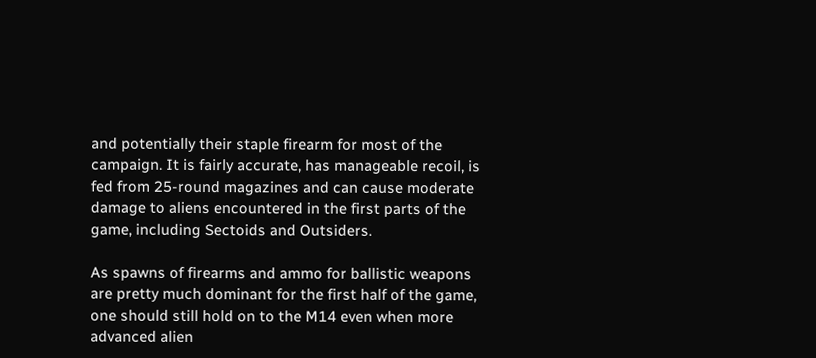and potentially their staple firearm for most of the campaign. It is fairly accurate, has manageable recoil, is fed from 25-round magazines and can cause moderate damage to aliens encountered in the first parts of the game, including Sectoids and Outsiders.

As spawns of firearms and ammo for ballistic weapons are pretty much dominant for the first half of the game, one should still hold on to the M14 even when more advanced alien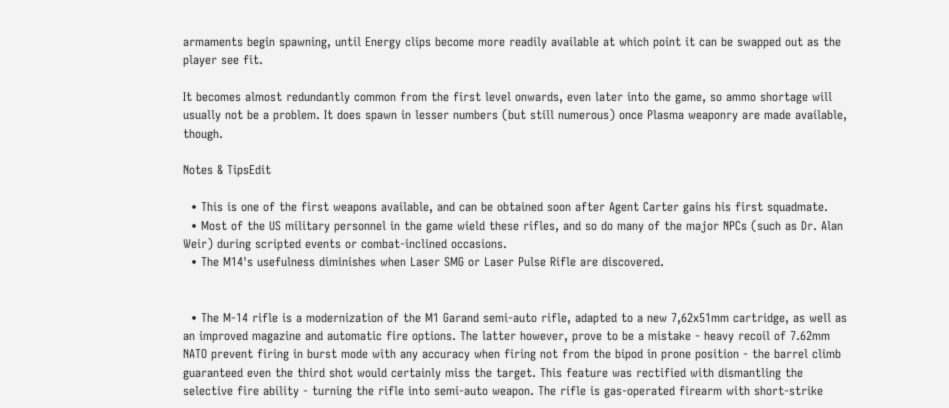armaments begin spawning, until Energy clips become more readily available at which point it can be swapped out as the player see fit.

It becomes almost redundantly common from the first level onwards, even later into the game, so ammo shortage will usually not be a problem. It does spawn in lesser numbers (but still numerous) once Plasma weaponry are made available, though.

Notes & TipsEdit

  • This is one of the first weapons available, and can be obtained soon after Agent Carter gains his first squadmate.
  • Most of the US military personnel in the game wield these rifles, and so do many of the major NPCs (such as Dr. Alan Weir) during scripted events or combat-inclined occasions.
  • The M14's usefulness diminishes when Laser SMG or Laser Pulse Rifle are discovered.


  • The M-14 rifle is a modernization of the M1 Garand semi-auto rifle, adapted to a new 7,62x51mm cartridge, as well as an improved magazine and automatic fire options. The latter however, prove to be a mistake - heavy recoil of 7.62mm NATO prevent firing in burst mode with any accuracy when firing not from the bipod in prone position - the barrel climb guaranteed even the third shot would certainly miss the target. This feature was rectified with dismantling the selective fire ability - turning the rifle into semi-auto weapon. The rifle is gas-operated firearm with short-strike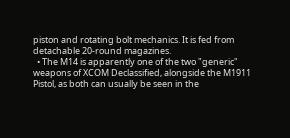piston and rotating bolt mechanics. It is fed from detachable 20-round magazines.
  • The M14 is apparently one of the two "generic" weapons of XCOM Declassified, alongside the M1911 Pistol, as both can usually be seen in the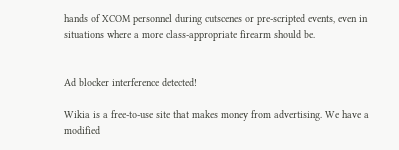hands of XCOM personnel during cutscenes or pre-scripted events, even in situations where a more class-appropriate firearm should be.


Ad blocker interference detected!

Wikia is a free-to-use site that makes money from advertising. We have a modified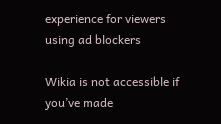experience for viewers using ad blockers

Wikia is not accessible if you’ve made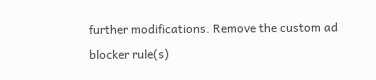further modifications. Remove the custom ad blocker rule(s)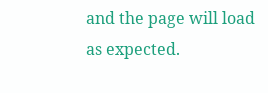and the page will load as expected.